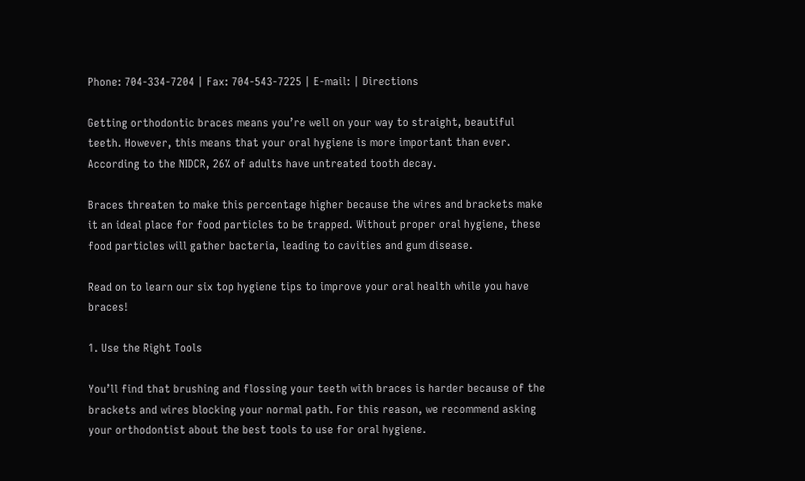Phone: 704-334-7204 | Fax: 704-543-7225 | E-mail: | Directions

Getting orthodontic braces means you’re well on your way to straight, beautiful teeth. However, this means that your oral hygiene is more important than ever. According to the NIDCR, 26% of adults have untreated tooth decay.

Braces threaten to make this percentage higher because the wires and brackets make it an ideal place for food particles to be trapped. Without proper oral hygiene, these food particles will gather bacteria, leading to cavities and gum disease.

Read on to learn our six top hygiene tips to improve your oral health while you have braces!

1. Use the Right Tools

You’ll find that brushing and flossing your teeth with braces is harder because of the brackets and wires blocking your normal path. For this reason, we recommend asking your orthodontist about the best tools to use for oral hygiene.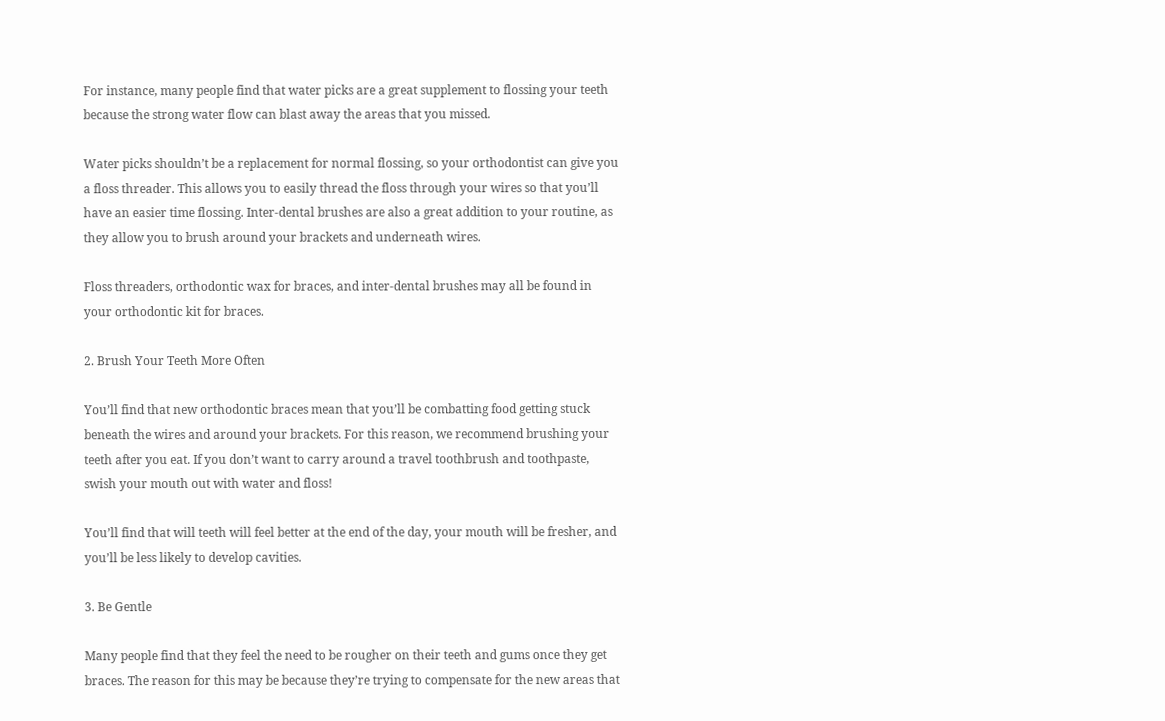For instance, many people find that water picks are a great supplement to flossing your teeth because the strong water flow can blast away the areas that you missed.

Water picks shouldn’t be a replacement for normal flossing, so your orthodontist can give you a floss threader. This allows you to easily thread the floss through your wires so that you’ll have an easier time flossing. Inter-dental brushes are also a great addition to your routine, as they allow you to brush around your brackets and underneath wires.

Floss threaders, orthodontic wax for braces, and inter-dental brushes may all be found in your orthodontic kit for braces.

2. Brush Your Teeth More Often

You’ll find that new orthodontic braces mean that you’ll be combatting food getting stuck beneath the wires and around your brackets. For this reason, we recommend brushing your teeth after you eat. If you don’t want to carry around a travel toothbrush and toothpaste, swish your mouth out with water and floss!

You’ll find that will teeth will feel better at the end of the day, your mouth will be fresher, and you’ll be less likely to develop cavities.

3. Be Gentle

Many people find that they feel the need to be rougher on their teeth and gums once they get braces. The reason for this may be because they’re trying to compensate for the new areas that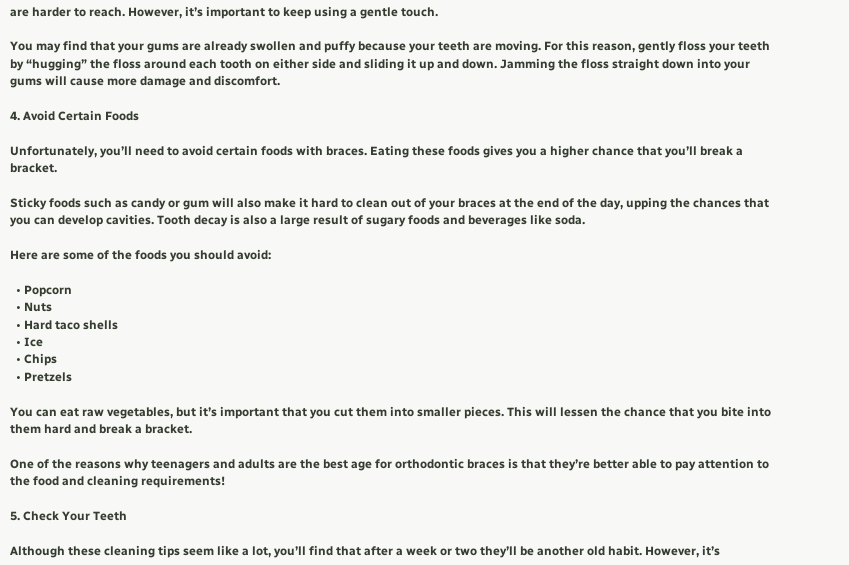are harder to reach. However, it’s important to keep using a gentle touch.

You may find that your gums are already swollen and puffy because your teeth are moving. For this reason, gently floss your teeth by “hugging” the floss around each tooth on either side and sliding it up and down. Jamming the floss straight down into your gums will cause more damage and discomfort.

4. Avoid Certain Foods

Unfortunately, you’ll need to avoid certain foods with braces. Eating these foods gives you a higher chance that you’ll break a bracket.

Sticky foods such as candy or gum will also make it hard to clean out of your braces at the end of the day, upping the chances that you can develop cavities. Tooth decay is also a large result of sugary foods and beverages like soda.

Here are some of the foods you should avoid:

  • Popcorn
  • Nuts
  • Hard taco shells
  • Ice
  • Chips
  • Pretzels

You can eat raw vegetables, but it’s important that you cut them into smaller pieces. This will lessen the chance that you bite into them hard and break a bracket.

One of the reasons why teenagers and adults are the best age for orthodontic braces is that they’re better able to pay attention to the food and cleaning requirements!

5. Check Your Teeth

Although these cleaning tips seem like a lot, you’ll find that after a week or two they’ll be another old habit. However, it’s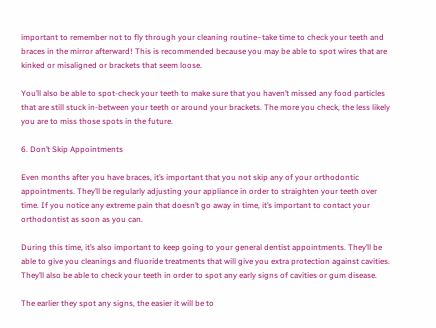important to remember not to fly through your cleaning routine–take time to check your teeth and braces in the mirror afterward! This is recommended because you may be able to spot wires that are kinked or misaligned or brackets that seem loose.

You’ll also be able to spot-check your teeth to make sure that you haven’t missed any food particles that are still stuck in-between your teeth or around your brackets. The more you check, the less likely you are to miss those spots in the future.

6. Don’t Skip Appointments

Even months after you have braces, it’s important that you not skip any of your orthodontic appointments. They’ll be regularly adjusting your appliance in order to straighten your teeth over time. If you notice any extreme pain that doesn’t go away in time, it’s important to contact your orthodontist as soon as you can.

During this time, it’s also important to keep going to your general dentist appointments. They’ll be able to give you cleanings and fluoride treatments that will give you extra protection against cavities. They’ll also be able to check your teeth in order to spot any early signs of cavities or gum disease.

The earlier they spot any signs, the easier it will be to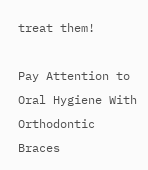treat them!

Pay Attention to Oral Hygiene With Orthodontic Braces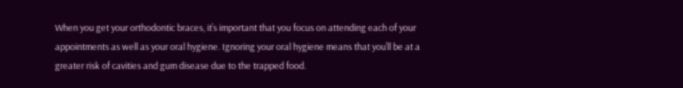When you get your orthodontic braces, it’s important that you focus on attending each of your appointments as well as your oral hygiene. Ignoring your oral hygiene means that you’ll be at a greater risk of cavities and gum disease due to the trapped food.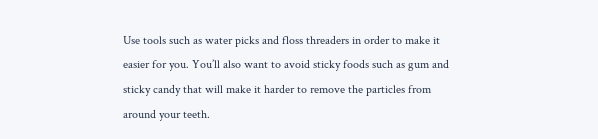Use tools such as water picks and floss threaders in order to make it easier for you. You’ll also want to avoid sticky foods such as gum and sticky candy that will make it harder to remove the particles from around your teeth.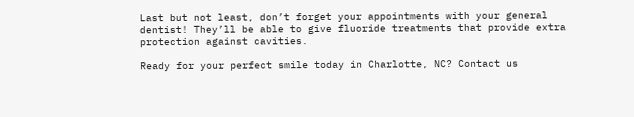Last but not least, don’t forget your appointments with your general dentist! They’ll be able to give fluoride treatments that provide extra protection against cavities.

Ready for your perfect smile today in Charlotte, NC? Contact us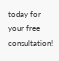today for your free consultation!